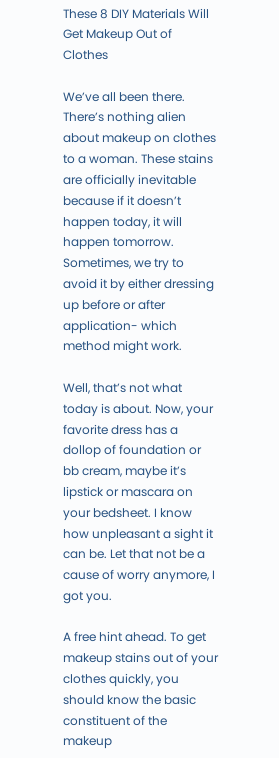These 8 DIY Materials Will Get Makeup Out of Clothes

We’ve all been there. There’s nothing alien about makeup on clothes to a woman. These stains are officially inevitable because if it doesn’t happen today, it will happen tomorrow. Sometimes, we try to avoid it by either dressing up before or after application- which method might work.

Well, that’s not what today is about. Now, your favorite dress has a dollop of foundation or bb cream, maybe it’s lipstick or mascara on your bedsheet. I know how unpleasant a sight it can be. Let that not be a cause of worry anymore, I got you.

A free hint ahead. To get makeup stains out of your clothes quickly, you should know the basic constituent of the makeup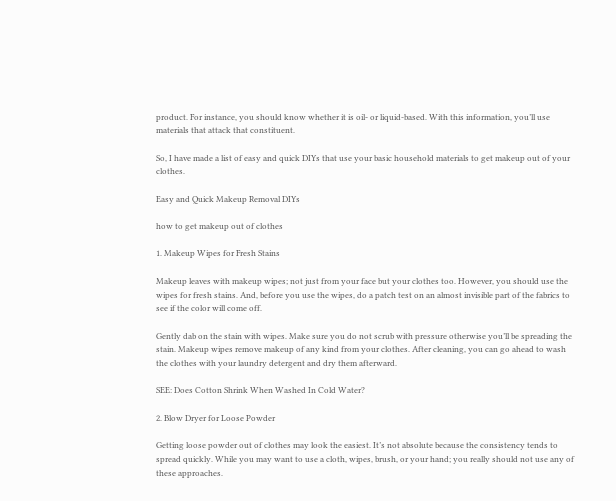product. For instance, you should know whether it is oil- or liquid-based. With this information, you’ll use materials that attack that constituent.

So, I have made a list of easy and quick DIYs that use your basic household materials to get makeup out of your clothes.

Easy and Quick Makeup Removal DIYs

how to get makeup out of clothes

1. Makeup Wipes for Fresh Stains

Makeup leaves with makeup wipes; not just from your face but your clothes too. However, you should use the wipes for fresh stains. And, before you use the wipes, do a patch test on an almost invisible part of the fabrics to see if the color will come off.

Gently dab on the stain with wipes. Make sure you do not scrub with pressure otherwise you’ll be spreading the stain. Makeup wipes remove makeup of any kind from your clothes. After cleaning, you can go ahead to wash the clothes with your laundry detergent and dry them afterward.

SEE: Does Cotton Shrink When Washed In Cold Water?

2. Blow Dryer for Loose Powder

Getting loose powder out of clothes may look the easiest. It’s not absolute because the consistency tends to spread quickly. While you may want to use a cloth, wipes, brush, or your hand; you really should not use any of these approaches.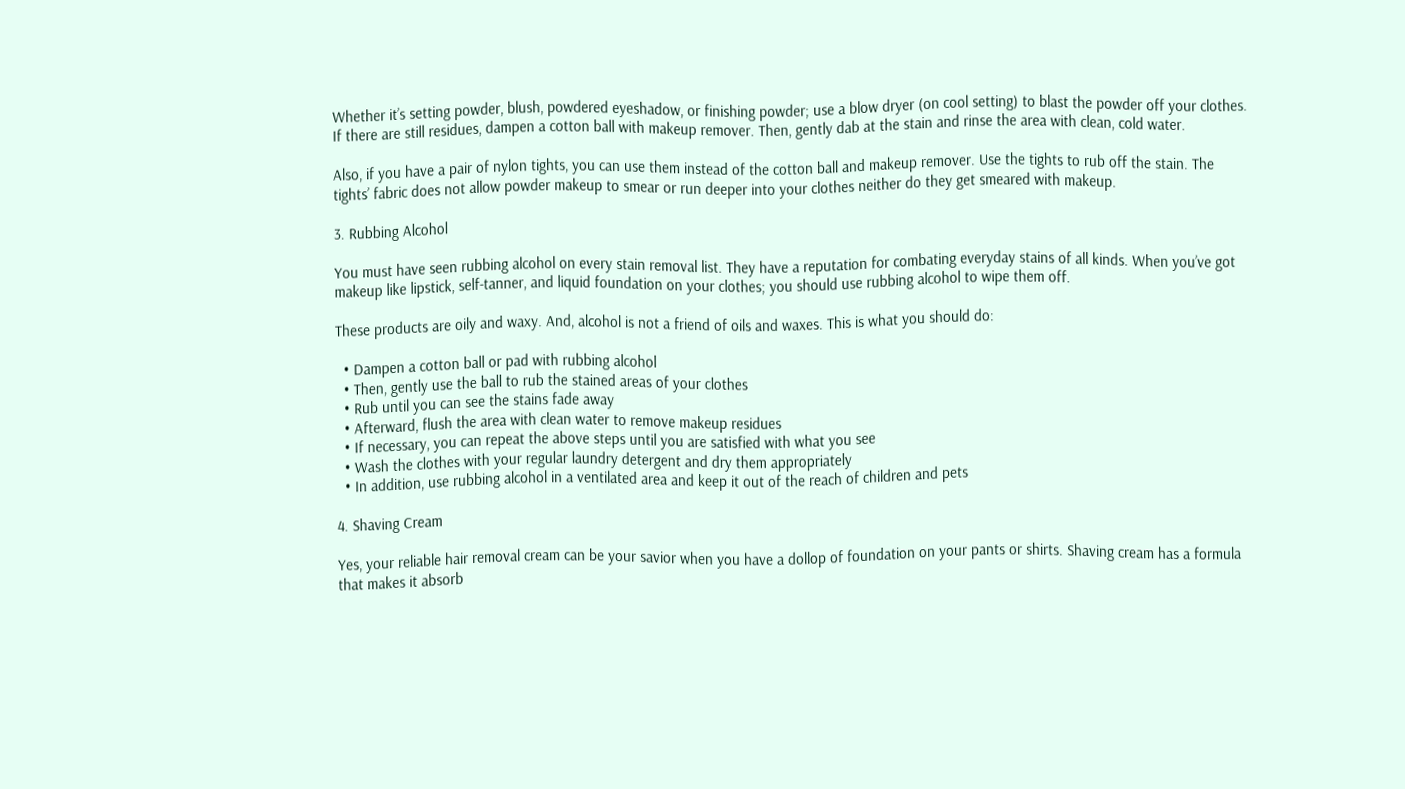Whether it’s setting powder, blush, powdered eyeshadow, or finishing powder; use a blow dryer (on cool setting) to blast the powder off your clothes. If there are still residues, dampen a cotton ball with makeup remover. Then, gently dab at the stain and rinse the area with clean, cold water.

Also, if you have a pair of nylon tights, you can use them instead of the cotton ball and makeup remover. Use the tights to rub off the stain. The tights’ fabric does not allow powder makeup to smear or run deeper into your clothes neither do they get smeared with makeup.

3. Rubbing Alcohol

You must have seen rubbing alcohol on every stain removal list. They have a reputation for combating everyday stains of all kinds. When you’ve got makeup like lipstick, self-tanner, and liquid foundation on your clothes; you should use rubbing alcohol to wipe them off.

These products are oily and waxy. And, alcohol is not a friend of oils and waxes. This is what you should do:

  • Dampen a cotton ball or pad with rubbing alcohol
  • Then, gently use the ball to rub the stained areas of your clothes
  • Rub until you can see the stains fade away
  • Afterward, flush the area with clean water to remove makeup residues
  • If necessary, you can repeat the above steps until you are satisfied with what you see
  • Wash the clothes with your regular laundry detergent and dry them appropriately
  • In addition, use rubbing alcohol in a ventilated area and keep it out of the reach of children and pets

4. Shaving Cream

Yes, your reliable hair removal cream can be your savior when you have a dollop of foundation on your pants or shirts. Shaving cream has a formula that makes it absorb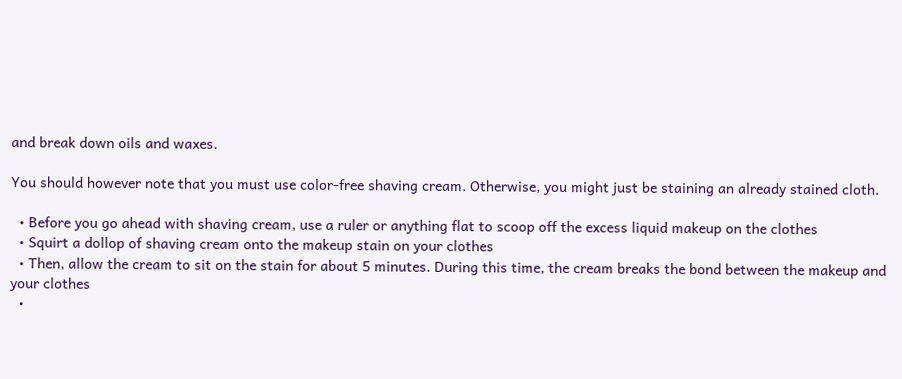and break down oils and waxes.

You should however note that you must use color-free shaving cream. Otherwise, you might just be staining an already stained cloth.

  • Before you go ahead with shaving cream, use a ruler or anything flat to scoop off the excess liquid makeup on the clothes
  • Squirt a dollop of shaving cream onto the makeup stain on your clothes
  • Then, allow the cream to sit on the stain for about 5 minutes. During this time, the cream breaks the bond between the makeup and your clothes
  •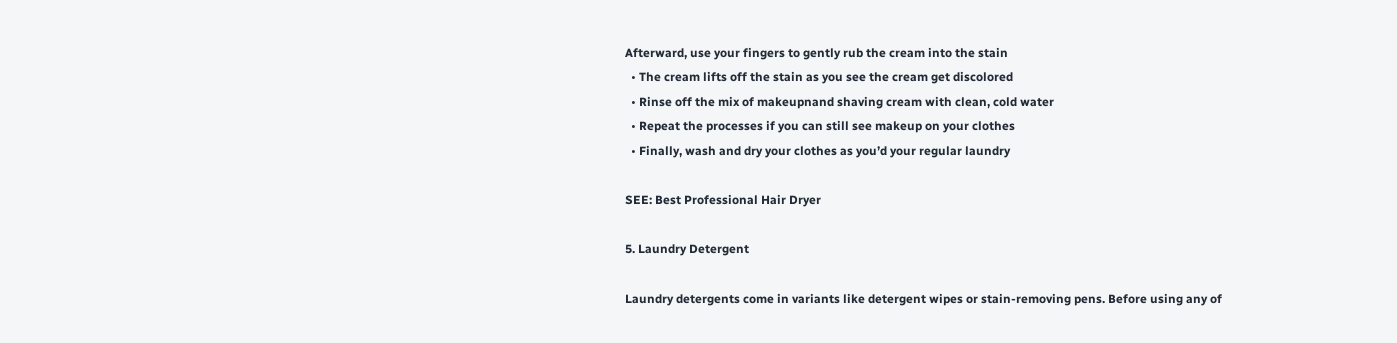Afterward, use your fingers to gently rub the cream into the stain
  • The cream lifts off the stain as you see the cream get discolored
  • Rinse off the mix of makeupnand shaving cream with clean, cold water
  • Repeat the processes if you can still see makeup on your clothes
  • Finally, wash and dry your clothes as you’d your regular laundry

SEE: Best Professional Hair Dryer

5. Laundry Detergent

Laundry detergents come in variants like detergent wipes or stain-removing pens. Before using any of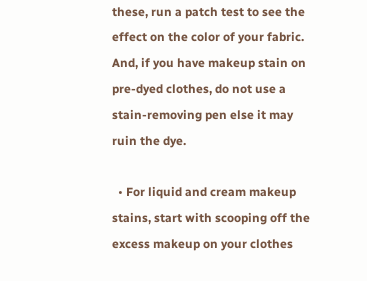these, run a patch test to see the effect on the color of your fabric. And, if you have makeup stain on pre-dyed clothes, do not use a stain-removing pen else it may ruin the dye.

  • For liquid and cream makeup stains, start with scooping off the excess makeup on your clothes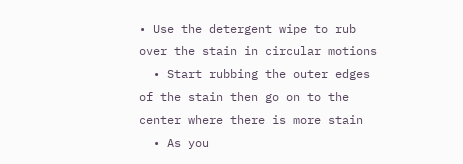• Use the detergent wipe to rub over the stain in circular motions
  • Start rubbing the outer edges of the stain then go on to the center where there is more stain
  • As you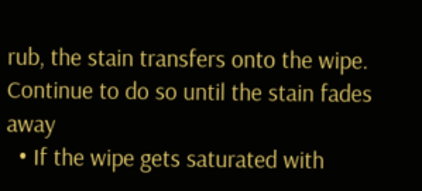rub, the stain transfers onto the wipe. Continue to do so until the stain fades away
  • If the wipe gets saturated with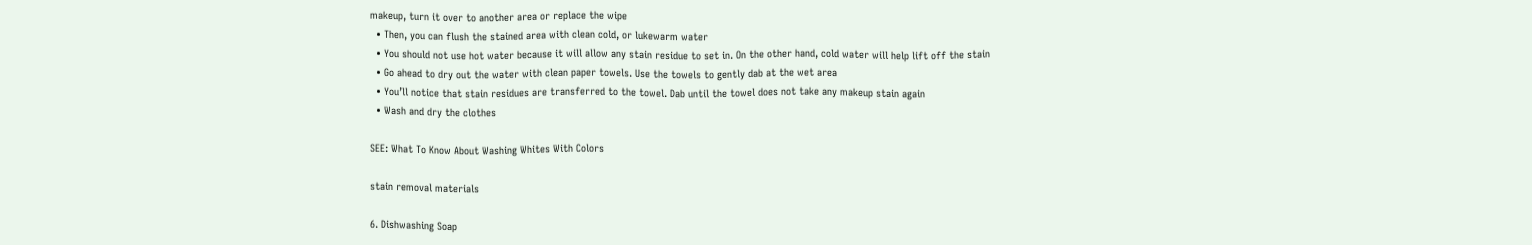makeup, turn it over to another area or replace the wipe
  • Then, you can flush the stained area with clean cold, or lukewarm water
  • You should not use hot water because it will allow any stain residue to set in. On the other hand, cold water will help lift off the stain
  • Go ahead to dry out the water with clean paper towels. Use the towels to gently dab at the wet area
  • You’ll notice that stain residues are transferred to the towel. Dab until the towel does not take any makeup stain again
  • Wash and dry the clothes

SEE: What To Know About Washing Whites With Colors

stain removal materials

6. Dishwashing Soap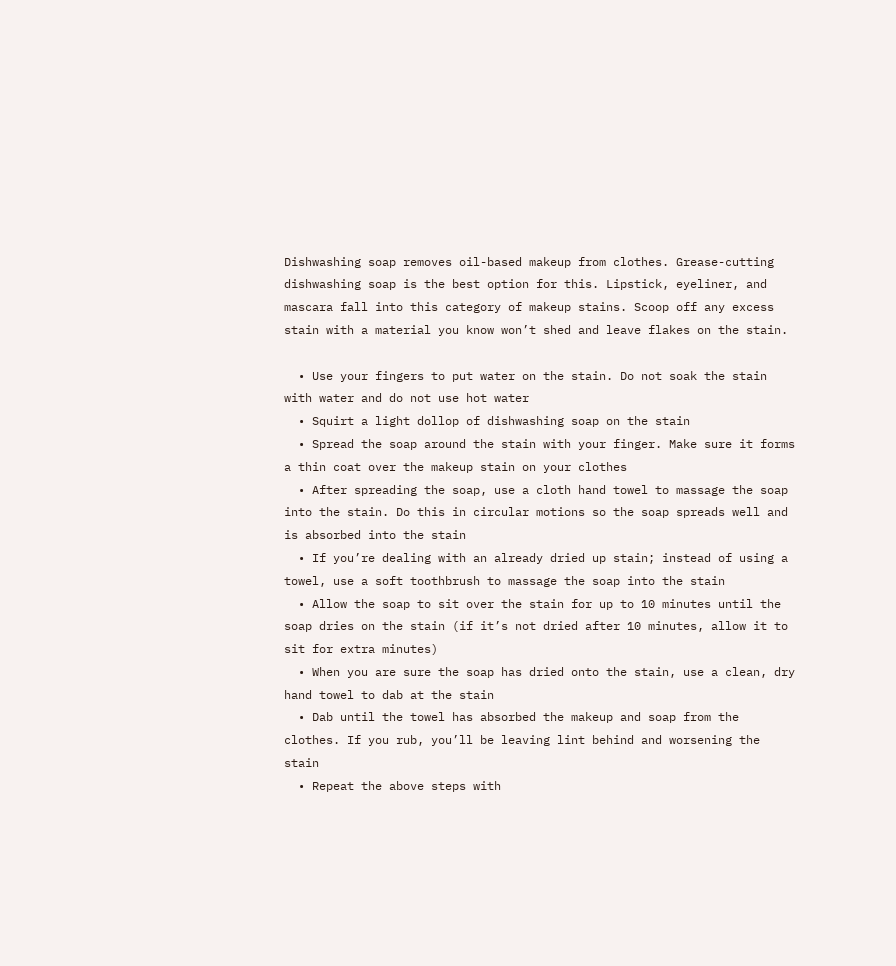Dishwashing soap removes oil-based makeup from clothes. Grease-cutting dishwashing soap is the best option for this. Lipstick, eyeliner, and mascara fall into this category of makeup stains. Scoop off any excess stain with a material you know won’t shed and leave flakes on the stain.

  • Use your fingers to put water on the stain. Do not soak the stain with water and do not use hot water
  • Squirt a light dollop of dishwashing soap on the stain
  • Spread the soap around the stain with your finger. Make sure it forms a thin coat over the makeup stain on your clothes
  • After spreading the soap, use a cloth hand towel to massage the soap into the stain. Do this in circular motions so the soap spreads well and is absorbed into the stain
  • If you’re dealing with an already dried up stain; instead of using a towel, use a soft toothbrush to massage the soap into the stain
  • Allow the soap to sit over the stain for up to 10 minutes until the soap dries on the stain (if it’s not dried after 10 minutes, allow it to sit for extra minutes)
  • When you are sure the soap has dried onto the stain, use a clean, dry hand towel to dab at the stain
  • Dab until the towel has absorbed the makeup and soap from the clothes. If you rub, you’ll be leaving lint behind and worsening the stain
  • Repeat the above steps with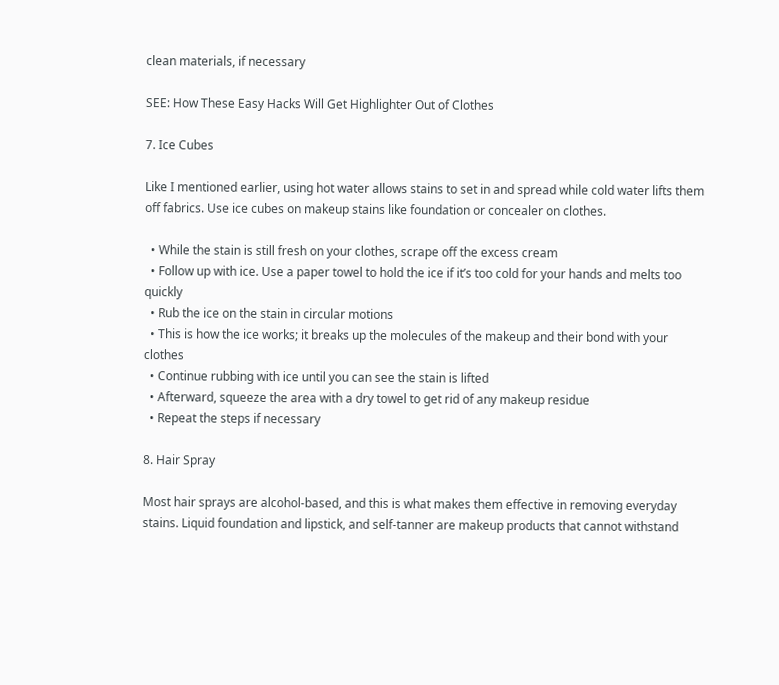clean materials, if necessary

SEE: How These Easy Hacks Will Get Highlighter Out of Clothes

7. Ice Cubes

Like I mentioned earlier, using hot water allows stains to set in and spread while cold water lifts them off fabrics. Use ice cubes on makeup stains like foundation or concealer on clothes.

  • While the stain is still fresh on your clothes, scrape off the excess cream
  • Follow up with ice. Use a paper towel to hold the ice if it’s too cold for your hands and melts too quickly
  • Rub the ice on the stain in circular motions
  • This is how the ice works; it breaks up the molecules of the makeup and their bond with your clothes
  • Continue rubbing with ice until you can see the stain is lifted
  • Afterward, squeeze the area with a dry towel to get rid of any makeup residue
  • Repeat the steps if necessary

8. Hair Spray

Most hair sprays are alcohol-based, and this is what makes them effective in removing everyday stains. Liquid foundation and lipstick, and self-tanner are makeup products that cannot withstand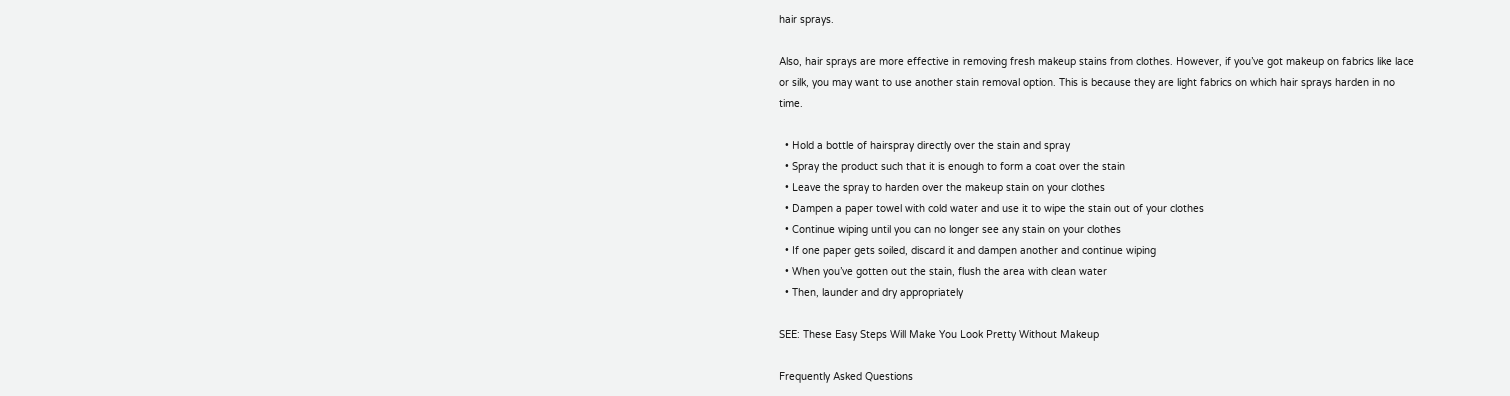hair sprays.

Also, hair sprays are more effective in removing fresh makeup stains from clothes. However, if you’ve got makeup on fabrics like lace or silk, you may want to use another stain removal option. This is because they are light fabrics on which hair sprays harden in no time.

  • Hold a bottle of hairspray directly over the stain and spray
  • Spray the product such that it is enough to form a coat over the stain
  • Leave the spray to harden over the makeup stain on your clothes
  • Dampen a paper towel with cold water and use it to wipe the stain out of your clothes
  • Continue wiping until you can no longer see any stain on your clothes
  • If one paper gets soiled, discard it and dampen another and continue wiping
  • When you’ve gotten out the stain, flush the area with clean water
  • Then, launder and dry appropriately

SEE: These Easy Steps Will Make You Look Pretty Without Makeup

Frequently Asked Questions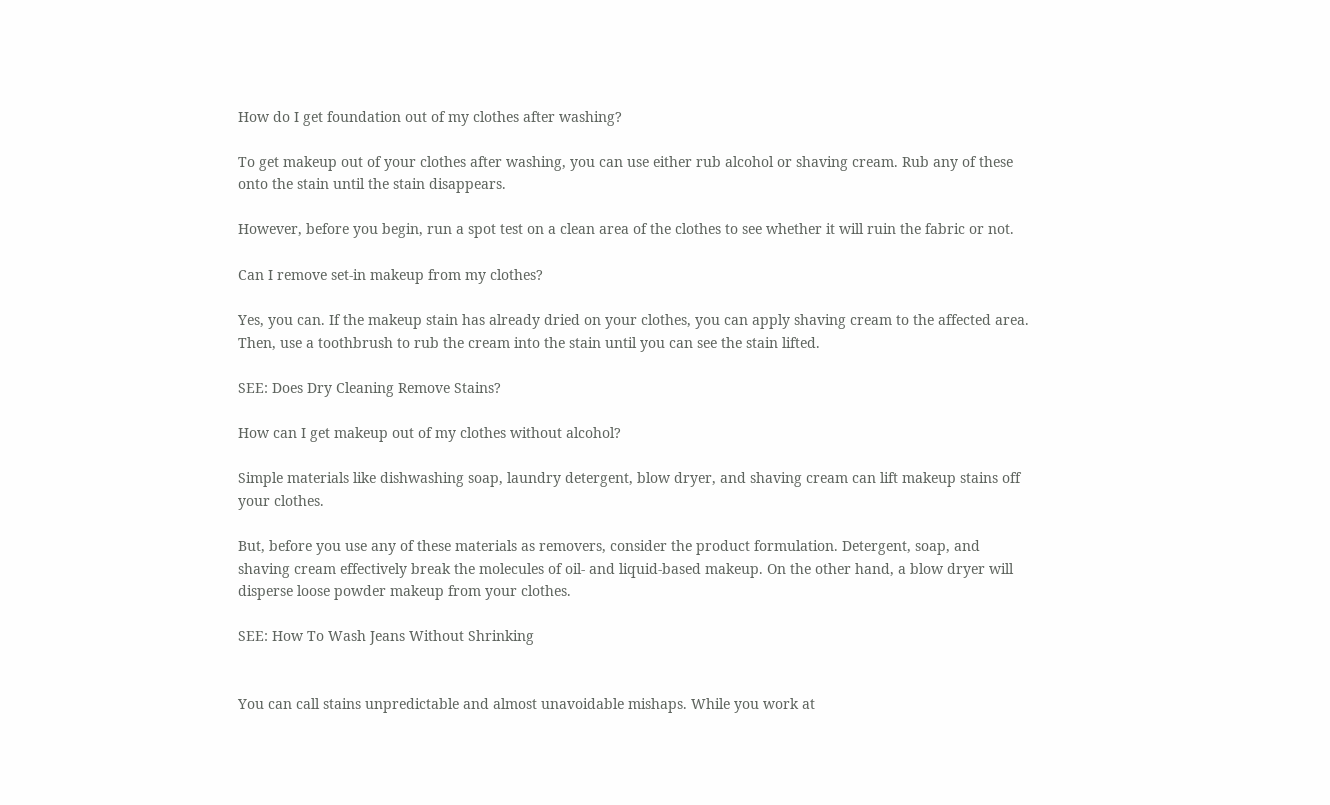How do I get foundation out of my clothes after washing?

To get makeup out of your clothes after washing, you can use either rub alcohol or shaving cream. Rub any of these onto the stain until the stain disappears.

However, before you begin, run a spot test on a clean area of the clothes to see whether it will ruin the fabric or not.

Can I remove set-in makeup from my clothes?

Yes, you can. If the makeup stain has already dried on your clothes, you can apply shaving cream to the affected area. Then, use a toothbrush to rub the cream into the stain until you can see the stain lifted.

SEE: Does Dry Cleaning Remove Stains?

How can I get makeup out of my clothes without alcohol?

Simple materials like dishwashing soap, laundry detergent, blow dryer, and shaving cream can lift makeup stains off your clothes.

But, before you use any of these materials as removers, consider the product formulation. Detergent, soap, and shaving cream effectively break the molecules of oil- and liquid-based makeup. On the other hand, a blow dryer will disperse loose powder makeup from your clothes.

SEE: How To Wash Jeans Without Shrinking


You can call stains unpredictable and almost unavoidable mishaps. While you work at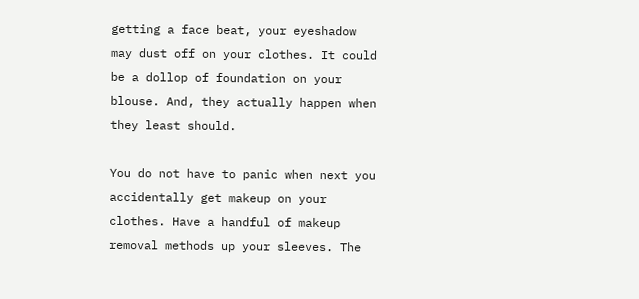getting a face beat, your eyeshadow may dust off on your clothes. It could be a dollop of foundation on your blouse. And, they actually happen when they least should.

You do not have to panic when next you accidentally get makeup on your clothes. Have a handful of makeup removal methods up your sleeves. The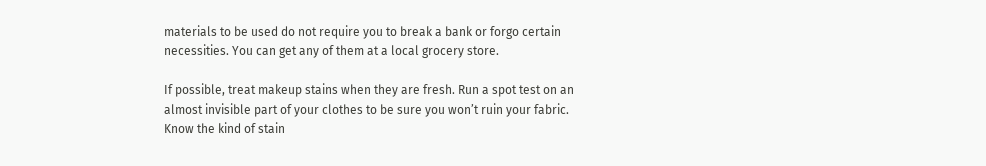materials to be used do not require you to break a bank or forgo certain necessities. You can get any of them at a local grocery store.

If possible, treat makeup stains when they are fresh. Run a spot test on an almost invisible part of your clothes to be sure you won’t ruin your fabric. Know the kind of stain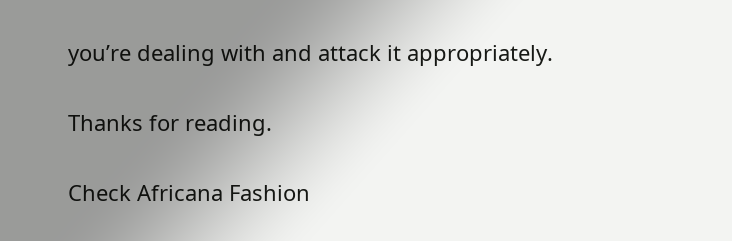you’re dealing with and attack it appropriately.

Thanks for reading.

Check Africana Fashion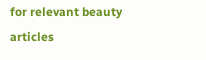for relevant beauty articles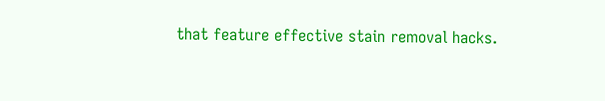that feature effective stain removal hacks.